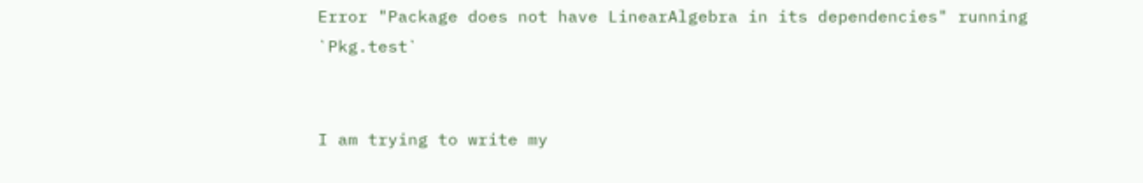Error "Package does not have LinearAlgebra in its dependencies" running `Pkg.test`


I am trying to write my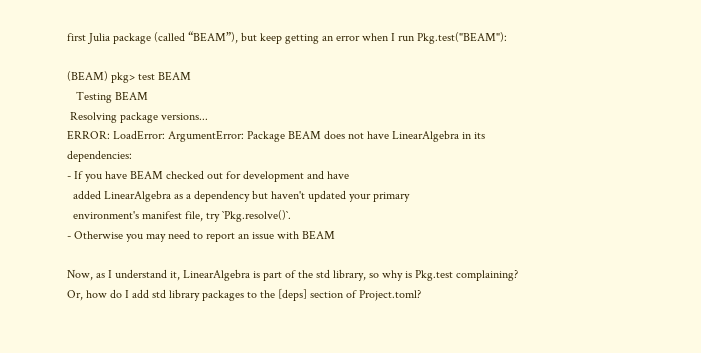first Julia package (called “BEAM”), but keep getting an error when I run Pkg.test("BEAM"):

(BEAM) pkg> test BEAM
   Testing BEAM
 Resolving package versions...
ERROR: LoadError: ArgumentError: Package BEAM does not have LinearAlgebra in its dependencies:
- If you have BEAM checked out for development and have
  added LinearAlgebra as a dependency but haven't updated your primary
  environment's manifest file, try `Pkg.resolve()`.
- Otherwise you may need to report an issue with BEAM

Now, as I understand it, LinearAlgebra is part of the std library, so why is Pkg.test complaining?
Or, how do I add std library packages to the [deps] section of Project.toml?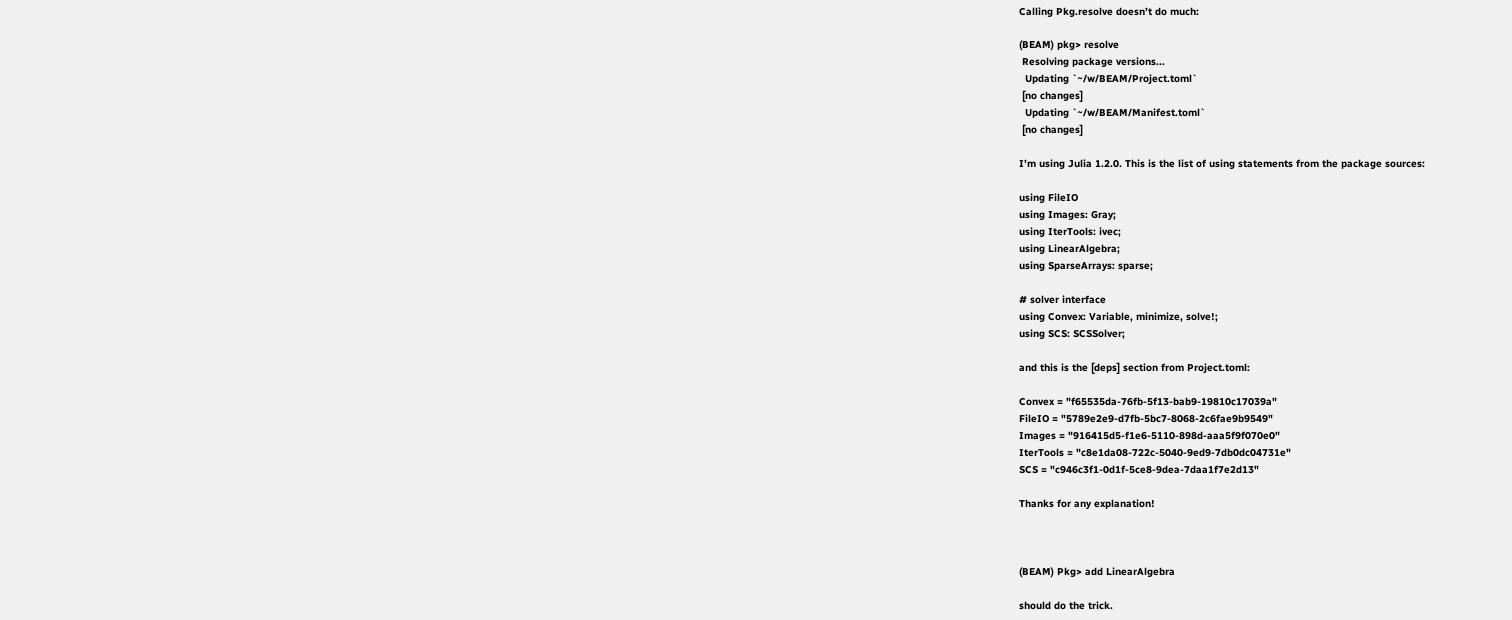Calling Pkg.resolve doesn’t do much:

(BEAM) pkg> resolve
 Resolving package versions...
  Updating `~/w/BEAM/Project.toml`
 [no changes]
  Updating `~/w/BEAM/Manifest.toml`
 [no changes]

I’m using Julia 1.2.0. This is the list of using statements from the package sources:

using FileIO
using Images: Gray;
using IterTools: ivec;
using LinearAlgebra;
using SparseArrays: sparse;

# solver interface
using Convex: Variable, minimize, solve!;
using SCS: SCSSolver;

and this is the [deps] section from Project.toml:

Convex = "f65535da-76fb-5f13-bab9-19810c17039a"
FileIO = "5789e2e9-d7fb-5bc7-8068-2c6fae9b9549"
Images = "916415d5-f1e6-5110-898d-aaa5f9f070e0"
IterTools = "c8e1da08-722c-5040-9ed9-7db0dc04731e"
SCS = "c946c3f1-0d1f-5ce8-9dea-7daa1f7e2d13"

Thanks for any explanation!



(BEAM) Pkg> add LinearAlgebra

should do the trick.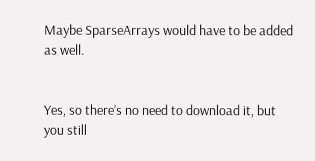Maybe SparseArrays would have to be added as well.


Yes, so there’s no need to download it, but you still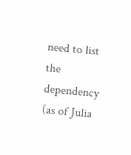need to list the dependency (as of Julia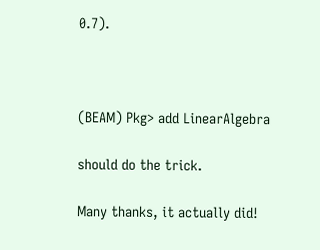0.7).



(BEAM) Pkg> add LinearAlgebra

should do the trick.

Many thanks, it actually did!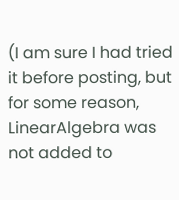(I am sure I had tried it before posting, but for some reason, LinearAlgebra was not added to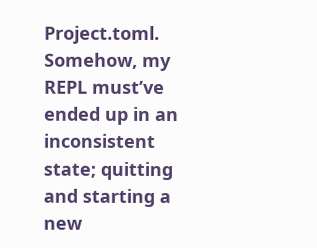Project.toml. Somehow, my REPL must’ve ended up in an inconsistent state; quitting and starting a new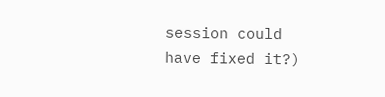session could have fixed it?)